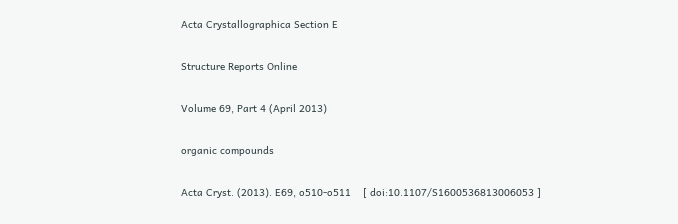Acta Crystallographica Section E

Structure Reports Online

Volume 69, Part 4 (April 2013)

organic compounds

Acta Cryst. (2013). E69, o510-o511    [ doi:10.1107/S1600536813006053 ]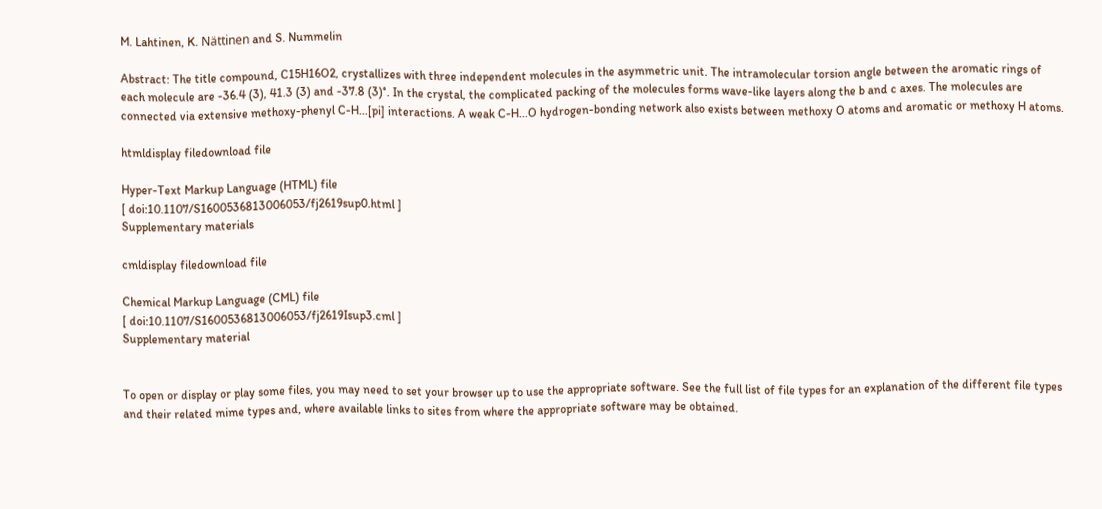M. Lahtinen, K. Nättinen and S. Nummelin

Abstract: The title compound, C15H16O2, crystallizes with three independent molecules in the asymmetric unit. The intramolecular torsion angle between the aromatic rings of each molecule are -36.4 (3), 41.3 (3) and -37.8 (3)°. In the crystal, the complicated packing of the molecules forms wave-like layers along the b and c axes. The molecules are connected via extensive methoxy-phenyl C-H...[pi] interactions. A weak C-H...O hydrogen-bonding network also exists between methoxy O atoms and aromatic or methoxy H atoms.

htmldisplay filedownload file

Hyper-Text Markup Language (HTML) file
[ doi:10.1107/S1600536813006053/fj2619sup0.html ]
Supplementary materials

cmldisplay filedownload file

Chemical Markup Language (CML) file
[ doi:10.1107/S1600536813006053/fj2619Isup3.cml ]
Supplementary material


To open or display or play some files, you may need to set your browser up to use the appropriate software. See the full list of file types for an explanation of the different file types and their related mime types and, where available links to sites from where the appropriate software may be obtained.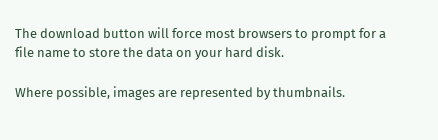The download button will force most browsers to prompt for a file name to store the data on your hard disk.

Where possible, images are represented by thumbnails.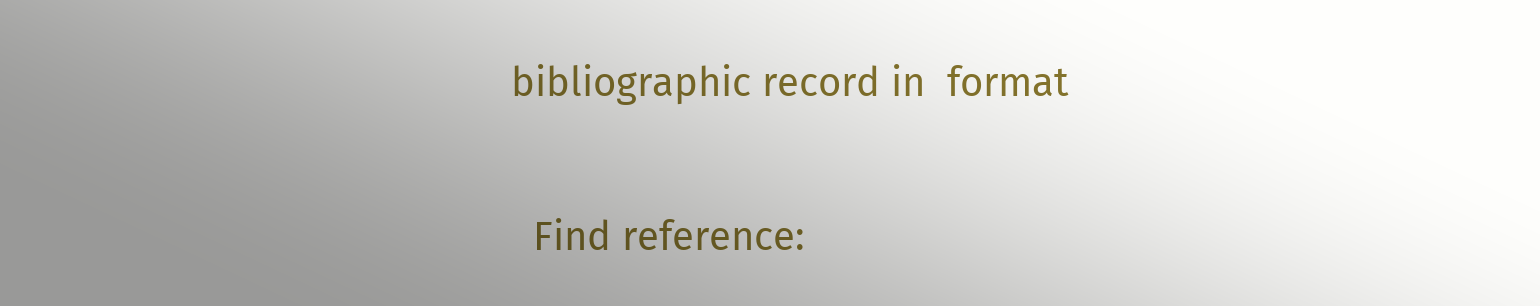bibliographic record in  format

  Find reference: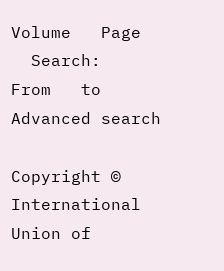Volume   Page
  Search:     From   to      Advanced search

Copyright © International Union of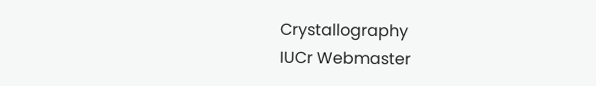Crystallography
IUCr Webmaster